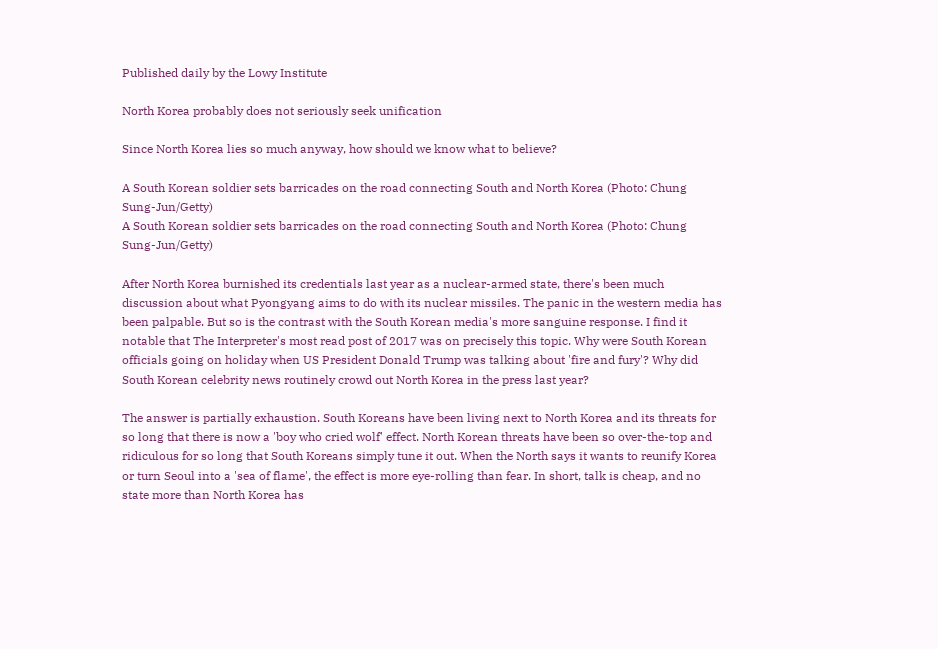Published daily by the Lowy Institute

North Korea probably does not seriously seek unification

Since North Korea lies so much anyway, how should we know what to believe?

A South Korean soldier sets barricades on the road connecting South and North Korea (Photo: Chung Sung-Jun/Getty)
A South Korean soldier sets barricades on the road connecting South and North Korea (Photo: Chung Sung-Jun/Getty)

After North Korea burnished its credentials last year as a nuclear-armed state, there's been much discussion about what Pyongyang aims to do with its nuclear missiles. The panic in the western media has been palpable. But so is the contrast with the South Korean media's more sanguine response. I find it notable that The Interpreter's most read post of 2017 was on precisely this topic. Why were South Korean officials going on holiday when US President Donald Trump was talking about 'fire and fury'? Why did South Korean celebrity news routinely crowd out North Korea in the press last year?

The answer is partially exhaustion. South Koreans have been living next to North Korea and its threats for so long that there is now a 'boy who cried wolf' effect. North Korean threats have been so over-the-top and ridiculous for so long that South Koreans simply tune it out. When the North says it wants to reunify Korea or turn Seoul into a 'sea of flame', the effect is more eye-rolling than fear. In short, talk is cheap, and no state more than North Korea has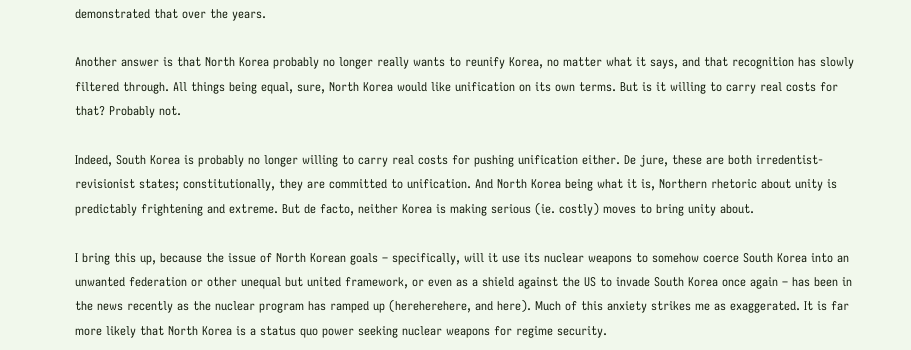demonstrated that over the years.

Another answer is that North Korea probably no longer really wants to reunify Korea, no matter what it says, and that recognition has slowly filtered through. All things being equal, sure, North Korea would like unification on its own terms. But is it willing to carry real costs for that? Probably not.

Indeed, South Korea is probably no longer willing to carry real costs for pushing unification either. De jure, these are both irredentist-revisionist states; constitutionally, they are committed to unification. And North Korea being what it is, Northern rhetoric about unity is predictably frightening and extreme. But de facto, neither Korea is making serious (ie. costly) moves to bring unity about.

I bring this up, because the issue of North Korean goals – specifically, will it use its nuclear weapons to somehow coerce South Korea into an unwanted federation or other unequal but united framework, or even as a shield against the US to invade South Korea once again – has been in the news recently as the nuclear program has ramped up (hereherehere, and here). Much of this anxiety strikes me as exaggerated. It is far more likely that North Korea is a status quo power seeking nuclear weapons for regime security.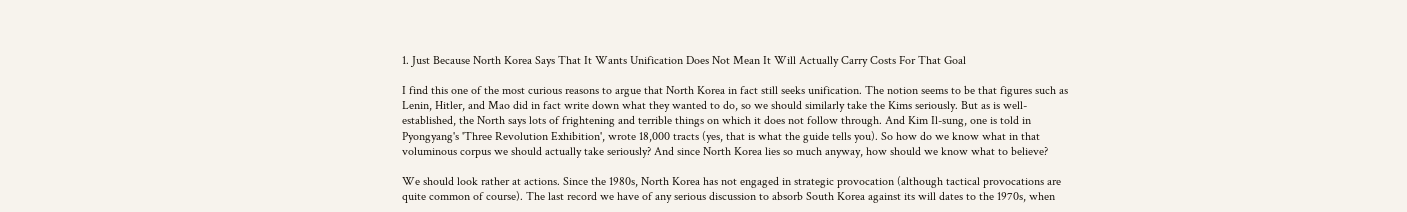1. Just Because North Korea Says That It Wants Unification Does Not Mean It Will Actually Carry Costs For That Goal

I find this one of the most curious reasons to argue that North Korea in fact still seeks unification. The notion seems to be that figures such as Lenin, Hitler, and Mao did in fact write down what they wanted to do, so we should similarly take the Kims seriously. But as is well-established, the North says lots of frightening and terrible things on which it does not follow through. And Kim Il-sung, one is told in Pyongyang's 'Three Revolution Exhibition', wrote 18,000 tracts (yes, that is what the guide tells you). So how do we know what in that voluminous corpus we should actually take seriously? And since North Korea lies so much anyway, how should we know what to believe?

We should look rather at actions. Since the 1980s, North Korea has not engaged in strategic provocation (although tactical provocations are quite common of course). The last record we have of any serious discussion to absorb South Korea against its will dates to the 1970s, when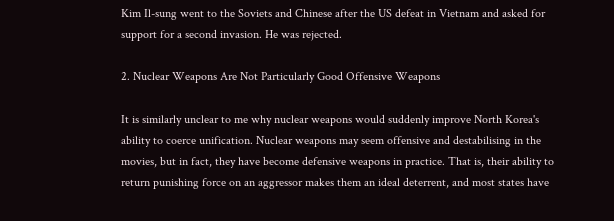Kim Il-sung went to the Soviets and Chinese after the US defeat in Vietnam and asked for support for a second invasion. He was rejected.

2. Nuclear Weapons Are Not Particularly Good Offensive Weapons

It is similarly unclear to me why nuclear weapons would suddenly improve North Korea's ability to coerce unification. Nuclear weapons may seem offensive and destabilising in the movies, but in fact, they have become defensive weapons in practice. That is, their ability to return punishing force on an aggressor makes them an ideal deterrent, and most states have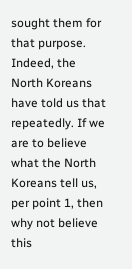sought them for that purpose. Indeed, the North Koreans have told us that repeatedly. If we are to believe what the North Koreans tell us, per point 1, then why not believe this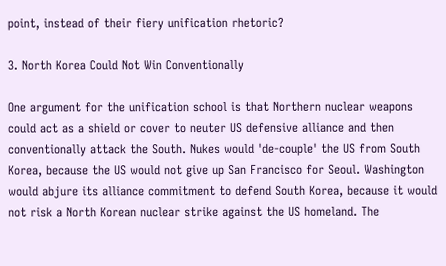point, instead of their fiery unification rhetoric?

3. North Korea Could Not Win Conventionally

One argument for the unification school is that Northern nuclear weapons could act as a shield or cover to neuter US defensive alliance and then conventionally attack the South. Nukes would 'de-couple' the US from South Korea, because the US would not give up San Francisco for Seoul. Washington would abjure its alliance commitment to defend South Korea, because it would not risk a North Korean nuclear strike against the US homeland. The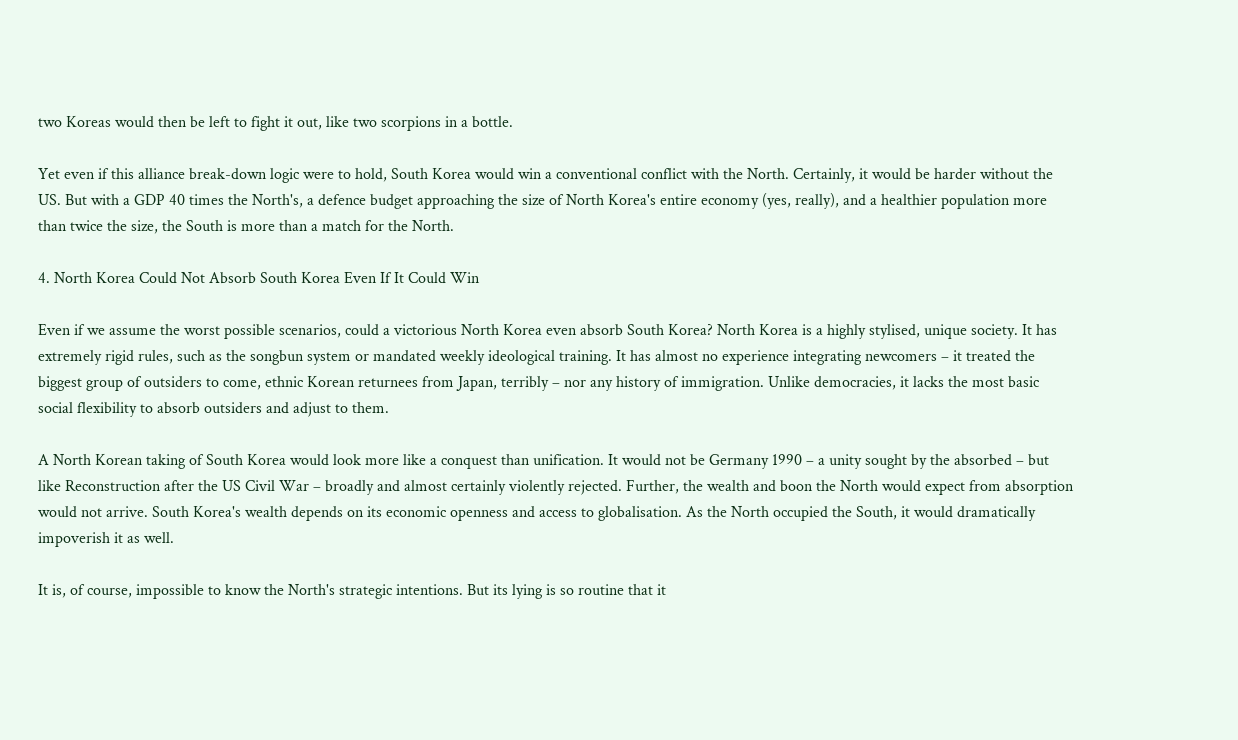two Koreas would then be left to fight it out, like two scorpions in a bottle.

Yet even if this alliance break-down logic were to hold, South Korea would win a conventional conflict with the North. Certainly, it would be harder without the US. But with a GDP 40 times the North's, a defence budget approaching the size of North Korea's entire economy (yes, really), and a healthier population more than twice the size, the South is more than a match for the North.

4. North Korea Could Not Absorb South Korea Even If It Could Win

Even if we assume the worst possible scenarios, could a victorious North Korea even absorb South Korea? North Korea is a highly stylised, unique society. It has extremely rigid rules, such as the songbun system or mandated weekly ideological training. It has almost no experience integrating newcomers – it treated the biggest group of outsiders to come, ethnic Korean returnees from Japan, terribly – nor any history of immigration. Unlike democracies, it lacks the most basic social flexibility to absorb outsiders and adjust to them.

A North Korean taking of South Korea would look more like a conquest than unification. It would not be Germany 1990 – a unity sought by the absorbed – but like Reconstruction after the US Civil War – broadly and almost certainly violently rejected. Further, the wealth and boon the North would expect from absorption would not arrive. South Korea's wealth depends on its economic openness and access to globalisation. As the North occupied the South, it would dramatically impoverish it as well.

It is, of course, impossible to know the North's strategic intentions. But its lying is so routine that it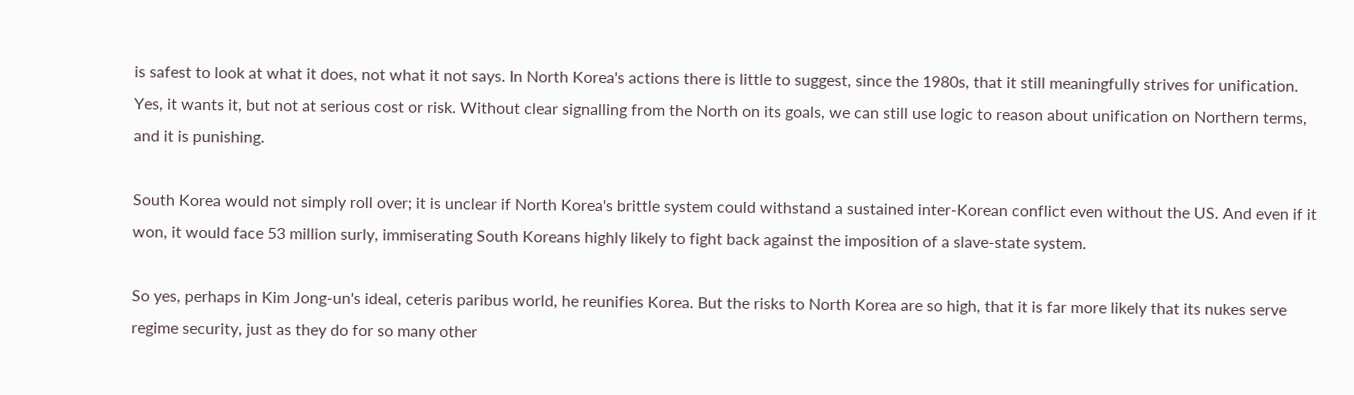is safest to look at what it does, not what it not says. In North Korea's actions there is little to suggest, since the 1980s, that it still meaningfully strives for unification. Yes, it wants it, but not at serious cost or risk. Without clear signalling from the North on its goals, we can still use logic to reason about unification on Northern terms, and it is punishing.

South Korea would not simply roll over; it is unclear if North Korea's brittle system could withstand a sustained inter-Korean conflict even without the US. And even if it won, it would face 53 million surly, immiserating South Koreans highly likely to fight back against the imposition of a slave-state system.

So yes, perhaps in Kim Jong-un's ideal, ceteris paribus world, he reunifies Korea. But the risks to North Korea are so high, that it is far more likely that its nukes serve regime security, just as they do for so many other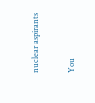nuclear aspirants

You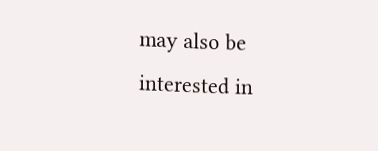may also be interested in